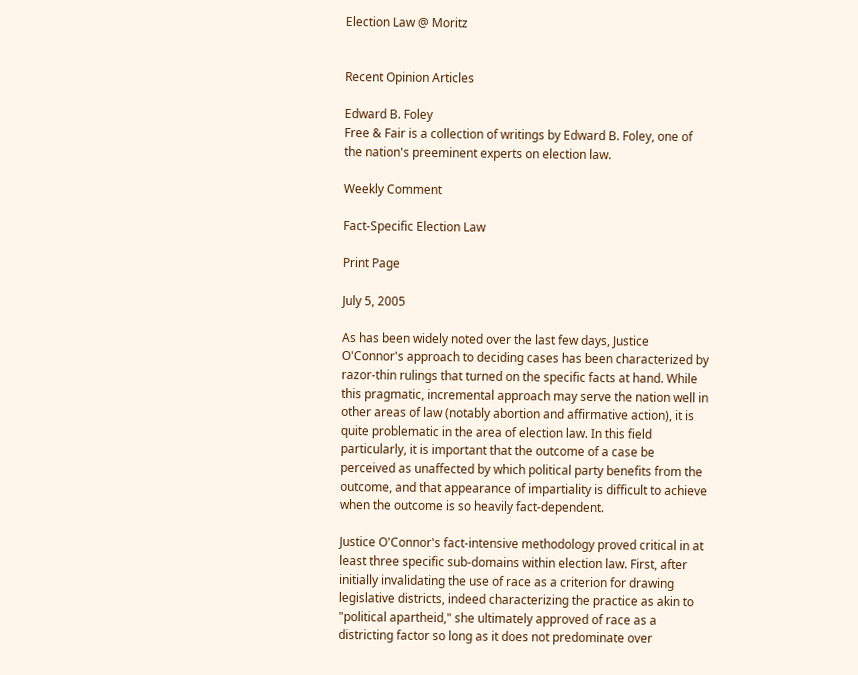Election Law @ Moritz


Recent Opinion Articles

Edward B. Foley
Free & Fair is a collection of writings by Edward B. Foley, one of the nation's preeminent experts on election law.

Weekly Comment

Fact-Specific Election Law

Print Page

July 5, 2005

As has been widely noted over the last few days, Justice O'Connor's approach to deciding cases has been characterized by razor-thin rulings that turned on the specific facts at hand. While this pragmatic, incremental approach may serve the nation well in other areas of law (notably abortion and affirmative action), it is quite problematic in the area of election law. In this field particularly, it is important that the outcome of a case be perceived as unaffected by which political party benefits from the outcome, and that appearance of impartiality is difficult to achieve when the outcome is so heavily fact-dependent.

Justice O'Connor's fact-intensive methodology proved critical in at least three specific sub-domains within election law. First, after initially invalidating the use of race as a criterion for drawing legislative districts, indeed characterizing the practice as akin to "political apartheid," she ultimately approved of race as a districting factor so long as it does not predominate over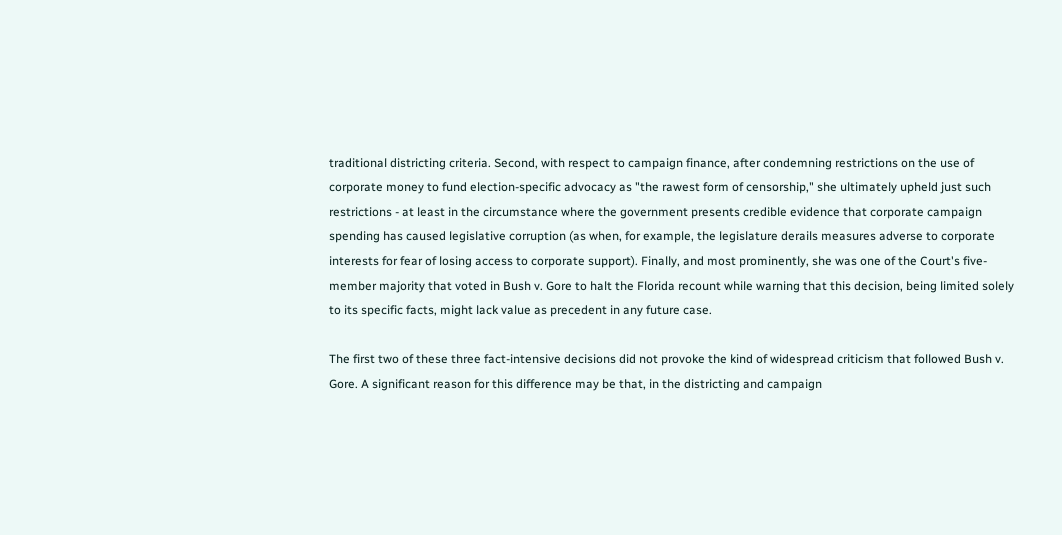traditional districting criteria. Second, with respect to campaign finance, after condemning restrictions on the use of corporate money to fund election-specific advocacy as "the rawest form of censorship," she ultimately upheld just such restrictions - at least in the circumstance where the government presents credible evidence that corporate campaign spending has caused legislative corruption (as when, for example, the legislature derails measures adverse to corporate interests for fear of losing access to corporate support). Finally, and most prominently, she was one of the Court's five-member majority that voted in Bush v. Gore to halt the Florida recount while warning that this decision, being limited solely to its specific facts, might lack value as precedent in any future case.

The first two of these three fact-intensive decisions did not provoke the kind of widespread criticism that followed Bush v. Gore. A significant reason for this difference may be that, in the districting and campaign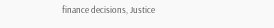finance decisions, Justice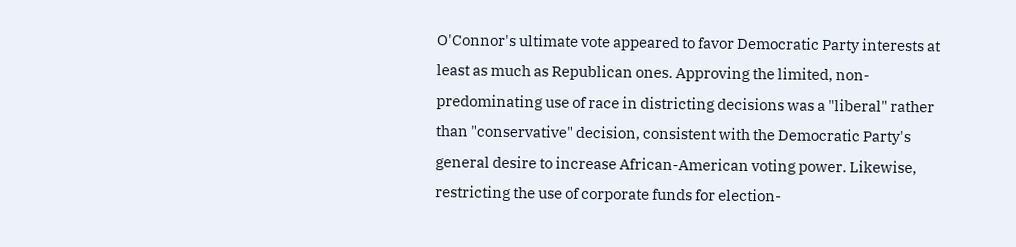O'Connor's ultimate vote appeared to favor Democratic Party interests at least as much as Republican ones. Approving the limited, non-predominating use of race in districting decisions was a "liberal" rather than "conservative" decision, consistent with the Democratic Party's general desire to increase African-American voting power. Likewise, restricting the use of corporate funds for election-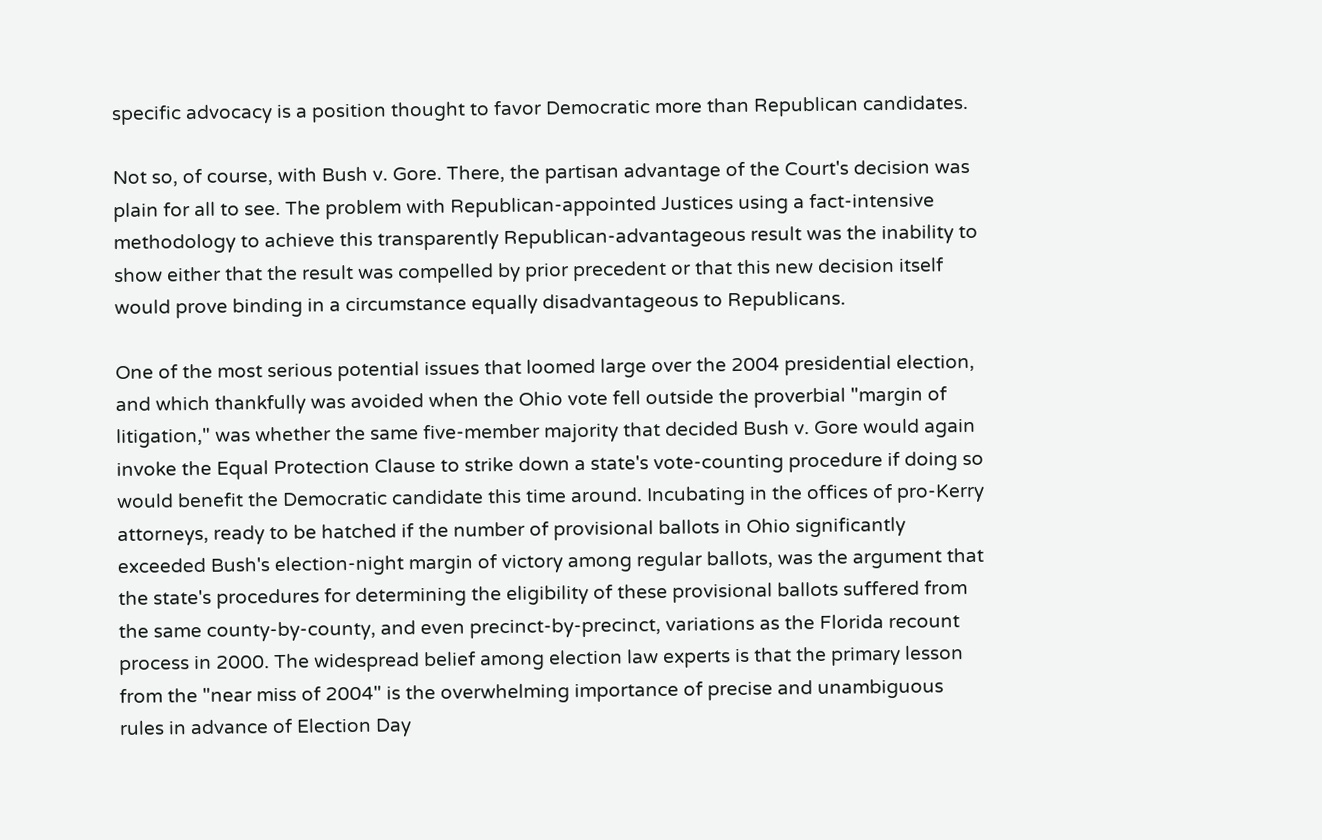specific advocacy is a position thought to favor Democratic more than Republican candidates.

Not so, of course, with Bush v. Gore. There, the partisan advantage of the Court's decision was plain for all to see. The problem with Republican-appointed Justices using a fact-intensive methodology to achieve this transparently Republican-advantageous result was the inability to show either that the result was compelled by prior precedent or that this new decision itself would prove binding in a circumstance equally disadvantageous to Republicans.

One of the most serious potential issues that loomed large over the 2004 presidential election, and which thankfully was avoided when the Ohio vote fell outside the proverbial "margin of litigation," was whether the same five-member majority that decided Bush v. Gore would again invoke the Equal Protection Clause to strike down a state's vote-counting procedure if doing so would benefit the Democratic candidate this time around. Incubating in the offices of pro-Kerry attorneys, ready to be hatched if the number of provisional ballots in Ohio significantly exceeded Bush's election-night margin of victory among regular ballots, was the argument that the state's procedures for determining the eligibility of these provisional ballots suffered from the same county-by-county, and even precinct-by-precinct, variations as the Florida recount process in 2000. The widespread belief among election law experts is that the primary lesson from the "near miss of 2004" is the overwhelming importance of precise and unambiguous rules in advance of Election Day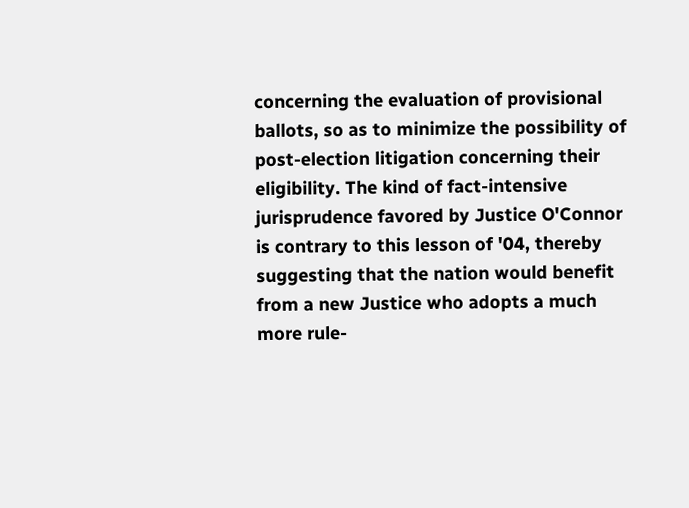concerning the evaluation of provisional ballots, so as to minimize the possibility of post-election litigation concerning their eligibility. The kind of fact-intensive jurisprudence favored by Justice O'Connor is contrary to this lesson of '04, thereby suggesting that the nation would benefit from a new Justice who adopts a much more rule-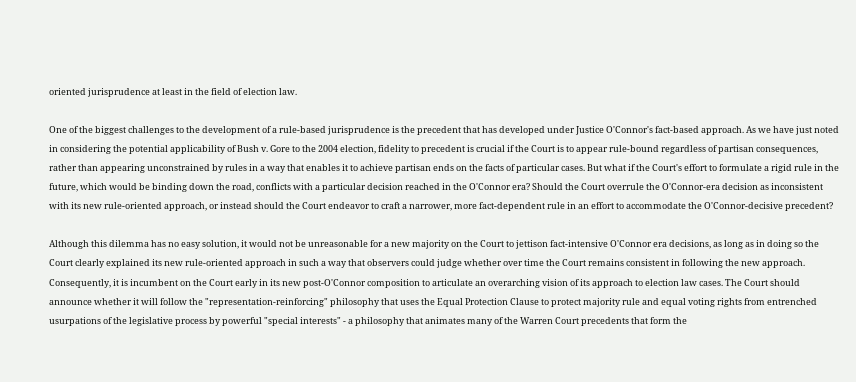oriented jurisprudence at least in the field of election law.

One of the biggest challenges to the development of a rule-based jurisprudence is the precedent that has developed under Justice O'Connor's fact-based approach. As we have just noted in considering the potential applicability of Bush v. Gore to the 2004 election, fidelity to precedent is crucial if the Court is to appear rule-bound regardless of partisan consequences, rather than appearing unconstrained by rules in a way that enables it to achieve partisan ends on the facts of particular cases. But what if the Court's effort to formulate a rigid rule in the future, which would be binding down the road, conflicts with a particular decision reached in the O'Connor era? Should the Court overrule the O'Connor-era decision as inconsistent with its new rule-oriented approach, or instead should the Court endeavor to craft a narrower, more fact-dependent rule in an effort to accommodate the O'Connor-decisive precedent?

Although this dilemma has no easy solution, it would not be unreasonable for a new majority on the Court to jettison fact-intensive O'Connor era decisions, as long as in doing so the Court clearly explained its new rule-oriented approach in such a way that observers could judge whether over time the Court remains consistent in following the new approach. Consequently, it is incumbent on the Court early in its new post-O'Connor composition to articulate an overarching vision of its approach to election law cases. The Court should announce whether it will follow the "representation-reinforcing" philosophy that uses the Equal Protection Clause to protect majority rule and equal voting rights from entrenched usurpations of the legislative process by powerful "special interests" - a philosophy that animates many of the Warren Court precedents that form the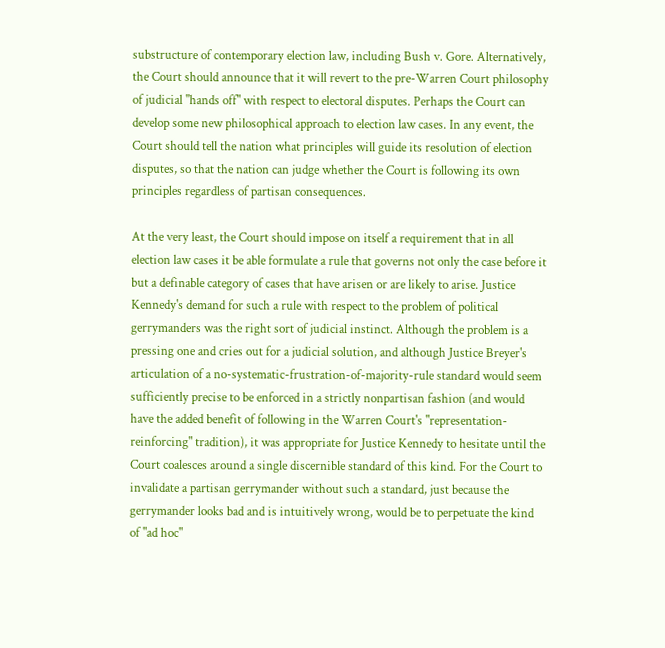substructure of contemporary election law, including Bush v. Gore. Alternatively, the Court should announce that it will revert to the pre-Warren Court philosophy of judicial "hands off" with respect to electoral disputes. Perhaps the Court can develop some new philosophical approach to election law cases. In any event, the Court should tell the nation what principles will guide its resolution of election disputes, so that the nation can judge whether the Court is following its own principles regardless of partisan consequences.

At the very least, the Court should impose on itself a requirement that in all election law cases it be able formulate a rule that governs not only the case before it but a definable category of cases that have arisen or are likely to arise. Justice Kennedy's demand for such a rule with respect to the problem of political gerrymanders was the right sort of judicial instinct. Although the problem is a pressing one and cries out for a judicial solution, and although Justice Breyer's articulation of a no-systematic-frustration-of-majority-rule standard would seem sufficiently precise to be enforced in a strictly nonpartisan fashion (and would have the added benefit of following in the Warren Court's "representation-reinforcing" tradition), it was appropriate for Justice Kennedy to hesitate until the Court coalesces around a single discernible standard of this kind. For the Court to invalidate a partisan gerrymander without such a standard, just because the gerrymander looks bad and is intuitively wrong, would be to perpetuate the kind of "ad hoc"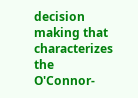decision making that characterizes the O'Connor-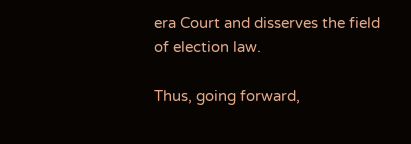era Court and disserves the field of election law.

Thus, going forward,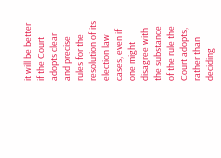it will be better if the Court adopts clear and precise rules for the resolution of its election law cases, even if one might disagree with the substance of the rule the Court adopts, rather than deciding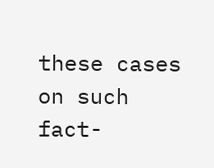these cases on such fact-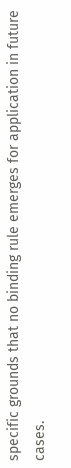specific grounds that no binding rule emerges for application in future cases.